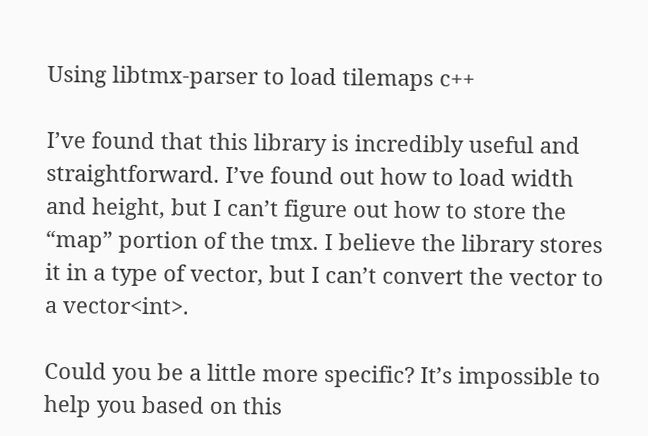Using libtmx-parser to load tilemaps c++

I’ve found that this library is incredibly useful and straightforward. I’ve found out how to load width and height, but I can’t figure out how to store the “map” portion of the tmx. I believe the library stores it in a type of vector, but I can’t convert the vector to a vector<int>.

Could you be a little more specific? It’s impossible to help you based on this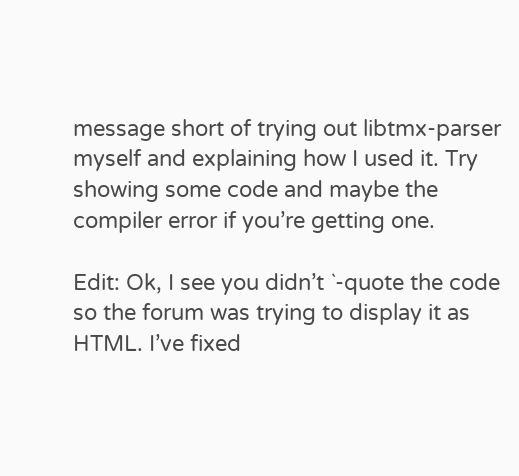message short of trying out libtmx-parser myself and explaining how I used it. Try showing some code and maybe the compiler error if you’re getting one.

Edit: Ok, I see you didn’t `-quote the code so the forum was trying to display it as HTML. I’ve fixed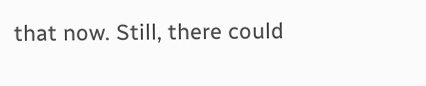that now. Still, there could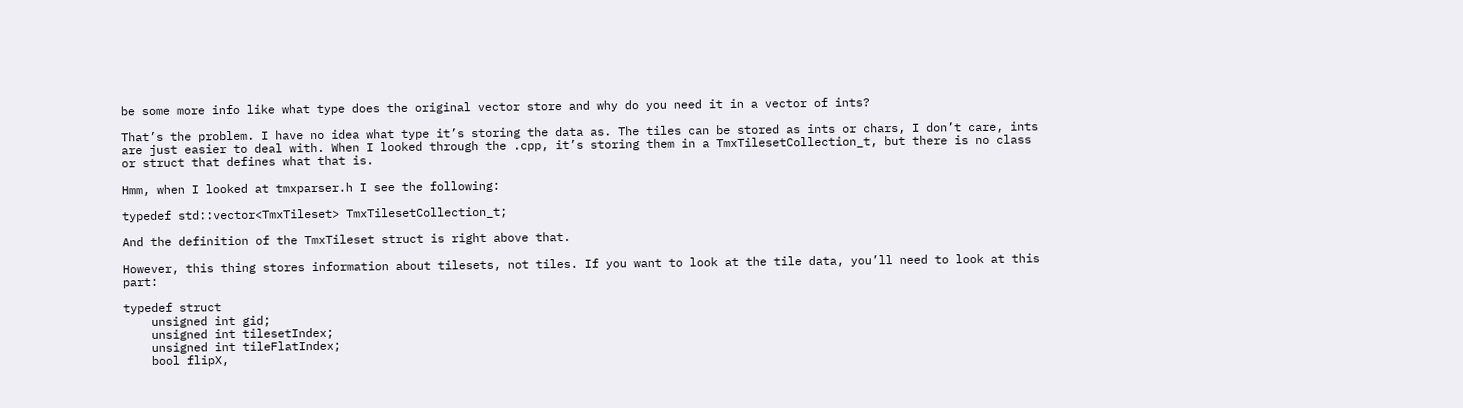be some more info like what type does the original vector store and why do you need it in a vector of ints?

That’s the problem. I have no idea what type it’s storing the data as. The tiles can be stored as ints or chars, I don’t care, ints are just easier to deal with. When I looked through the .cpp, it’s storing them in a TmxTilesetCollection_t, but there is no class or struct that defines what that is.

Hmm, when I looked at tmxparser.h I see the following:

typedef std::vector<TmxTileset> TmxTilesetCollection_t;

And the definition of the TmxTileset struct is right above that.

However, this thing stores information about tilesets, not tiles. If you want to look at the tile data, you’ll need to look at this part:

typedef struct
    unsigned int gid;
    unsigned int tilesetIndex;
    unsigned int tileFlatIndex;
    bool flipX,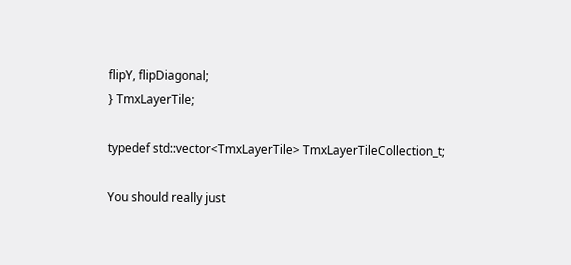flipY, flipDiagonal;
} TmxLayerTile;

typedef std::vector<TmxLayerTile> TmxLayerTileCollection_t;

You should really just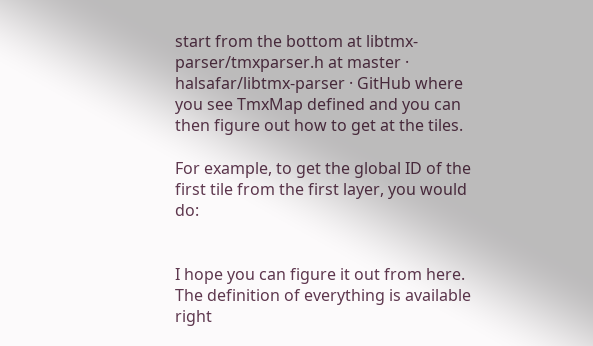start from the bottom at libtmx-parser/tmxparser.h at master · halsafar/libtmx-parser · GitHub where you see TmxMap defined and you can then figure out how to get at the tiles.

For example, to get the global ID of the first tile from the first layer, you would do:


I hope you can figure it out from here. The definition of everything is available right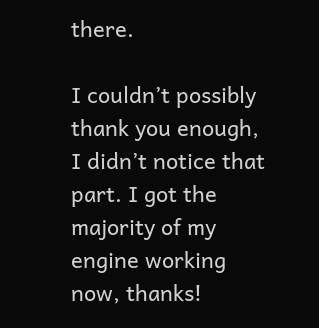there.

I couldn’t possibly thank you enough, I didn’t notice that part. I got the majority of my engine working now, thanks!